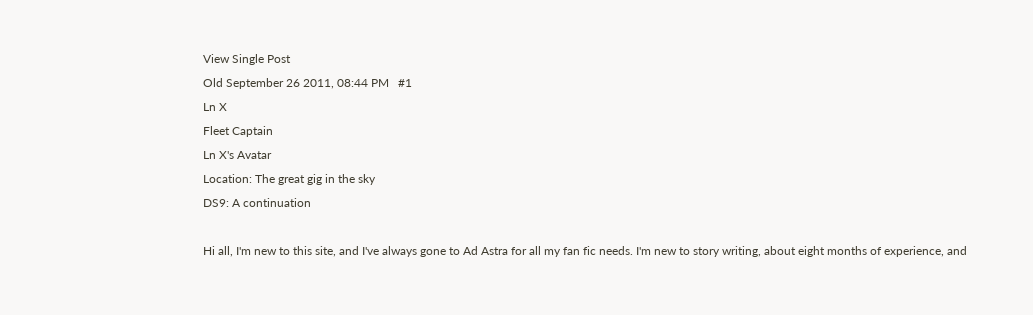View Single Post
Old September 26 2011, 08:44 PM   #1
Ln X
Fleet Captain
Ln X's Avatar
Location: The great gig in the sky
DS9: A continuation

Hi all, I'm new to this site, and I've always gone to Ad Astra for all my fan fic needs. I'm new to story writing, about eight months of experience, and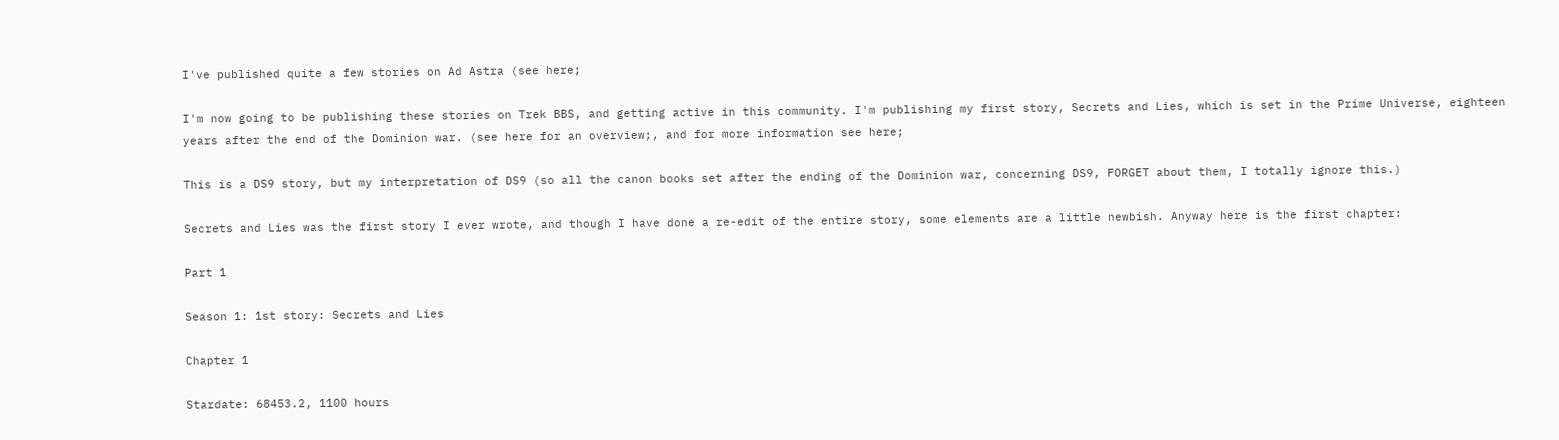I've published quite a few stories on Ad Astra (see here;

I'm now going to be publishing these stories on Trek BBS, and getting active in this community. I'm publishing my first story, Secrets and Lies, which is set in the Prime Universe, eighteen years after the end of the Dominion war. (see here for an overview;, and for more information see here;

This is a DS9 story, but my interpretation of DS9 (so all the canon books set after the ending of the Dominion war, concerning DS9, FORGET about them, I totally ignore this.)

Secrets and Lies was the first story I ever wrote, and though I have done a re-edit of the entire story, some elements are a little newbish. Anyway here is the first chapter:

Part 1

Season 1: 1st story: Secrets and Lies

Chapter 1

Stardate: 68453.2, 1100 hours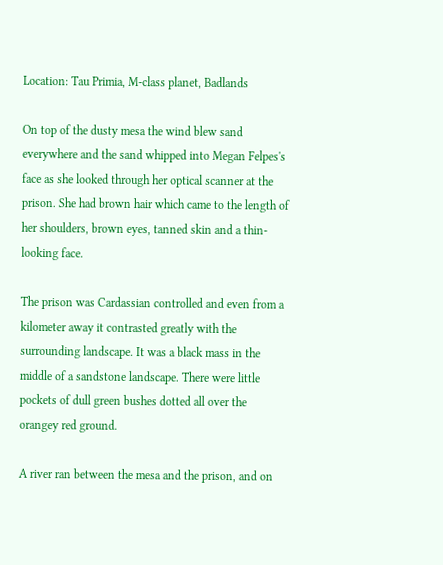Location: Tau Primia, M-class planet, Badlands

On top of the dusty mesa the wind blew sand everywhere and the sand whipped into Megan Felpes's face as she looked through her optical scanner at the prison. She had brown hair which came to the length of her shoulders, brown eyes, tanned skin and a thin-looking face.

The prison was Cardassian controlled and even from a kilometer away it contrasted greatly with the surrounding landscape. It was a black mass in the middle of a sandstone landscape. There were little pockets of dull green bushes dotted all over the orangey red ground.

A river ran between the mesa and the prison, and on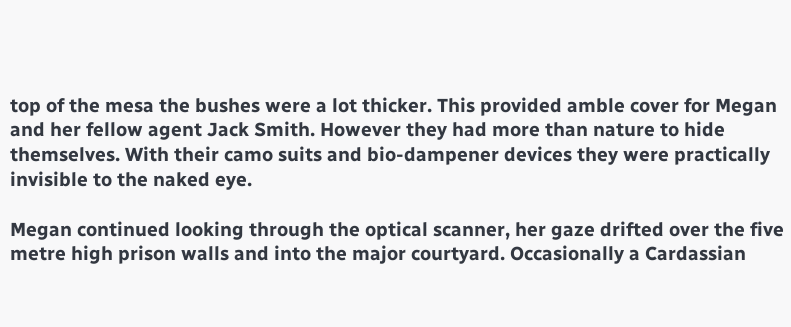top of the mesa the bushes were a lot thicker. This provided amble cover for Megan and her fellow agent Jack Smith. However they had more than nature to hide themselves. With their camo suits and bio-dampener devices they were practically invisible to the naked eye.

Megan continued looking through the optical scanner, her gaze drifted over the five metre high prison walls and into the major courtyard. Occasionally a Cardassian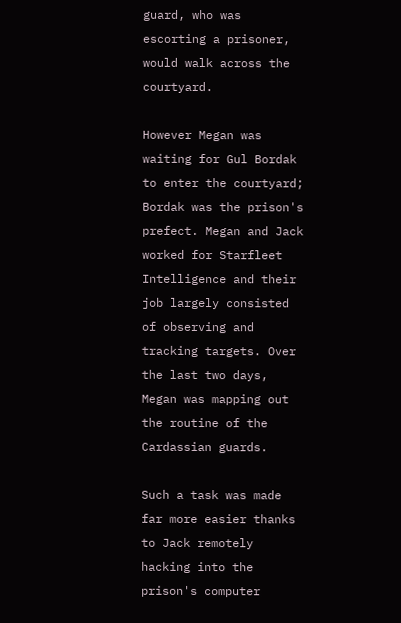guard, who was escorting a prisoner, would walk across the courtyard.

However Megan was waiting for Gul Bordak to enter the courtyard; Bordak was the prison's prefect. Megan and Jack worked for Starfleet Intelligence and their job largely consisted of observing and tracking targets. Over the last two days, Megan was mapping out the routine of the Cardassian guards.

Such a task was made far more easier thanks to Jack remotely hacking into the prison's computer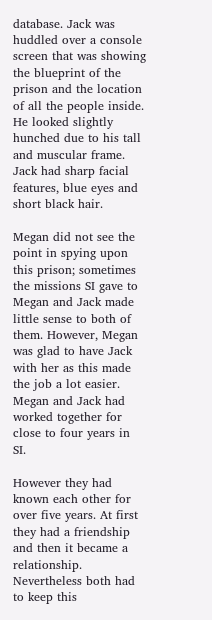database. Jack was huddled over a console screen that was showing the blueprint of the prison and the location of all the people inside. He looked slightly hunched due to his tall and muscular frame. Jack had sharp facial features, blue eyes and short black hair.

Megan did not see the point in spying upon this prison; sometimes the missions SI gave to Megan and Jack made little sense to both of them. However, Megan was glad to have Jack with her as this made the job a lot easier. Megan and Jack had worked together for close to four years in SI.

However they had known each other for over five years. At first they had a friendship and then it became a relationship. Nevertheless both had to keep this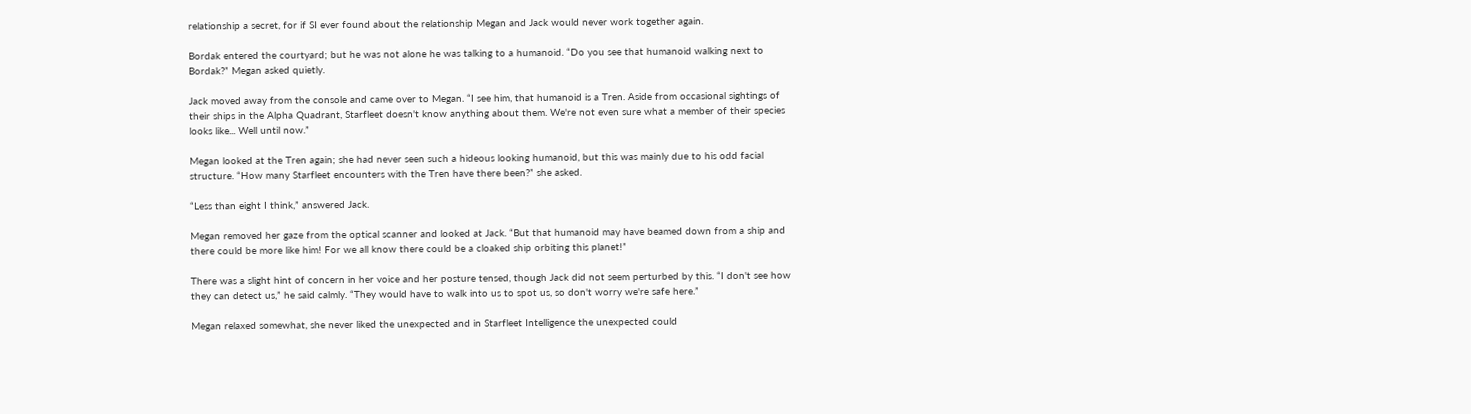relationship a secret, for if SI ever found about the relationship Megan and Jack would never work together again.

Bordak entered the courtyard; but he was not alone he was talking to a humanoid. “Do you see that humanoid walking next to Bordak?” Megan asked quietly.

Jack moved away from the console and came over to Megan. “I see him, that humanoid is a Tren. Aside from occasional sightings of their ships in the Alpha Quadrant, Starfleet doesn't know anything about them. We're not even sure what a member of their species looks like... Well until now.”

Megan looked at the Tren again; she had never seen such a hideous looking humanoid, but this was mainly due to his odd facial structure. “How many Starfleet encounters with the Tren have there been?” she asked.

“Less than eight I think,” answered Jack.

Megan removed her gaze from the optical scanner and looked at Jack. “But that humanoid may have beamed down from a ship and there could be more like him! For we all know there could be a cloaked ship orbiting this planet!”

There was a slight hint of concern in her voice and her posture tensed, though Jack did not seem perturbed by this. “I don't see how they can detect us,” he said calmly. “They would have to walk into us to spot us, so don't worry we're safe here.”

Megan relaxed somewhat, she never liked the unexpected and in Starfleet Intelligence the unexpected could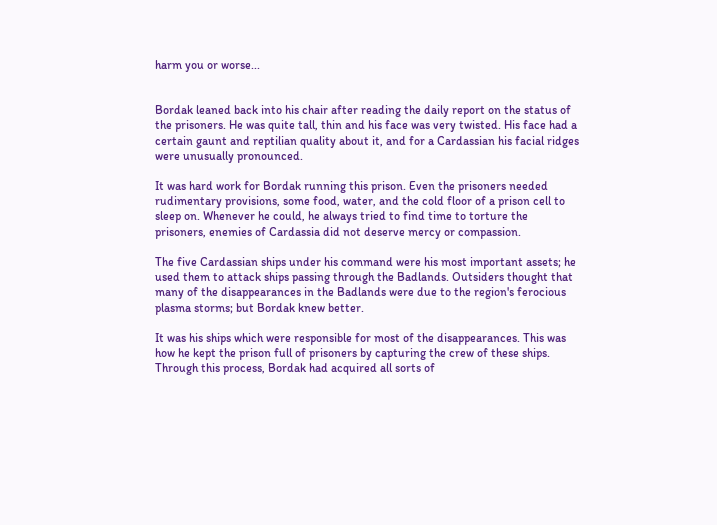harm you or worse...


Bordak leaned back into his chair after reading the daily report on the status of the prisoners. He was quite tall, thin and his face was very twisted. His face had a certain gaunt and reptilian quality about it, and for a Cardassian his facial ridges were unusually pronounced.

It was hard work for Bordak running this prison. Even the prisoners needed rudimentary provisions, some food, water, and the cold floor of a prison cell to sleep on. Whenever he could, he always tried to find time to torture the prisoners, enemies of Cardassia did not deserve mercy or compassion.

The five Cardassian ships under his command were his most important assets; he used them to attack ships passing through the Badlands. Outsiders thought that many of the disappearances in the Badlands were due to the region's ferocious plasma storms; but Bordak knew better.

It was his ships which were responsible for most of the disappearances. This was how he kept the prison full of prisoners by capturing the crew of these ships. Through this process, Bordak had acquired all sorts of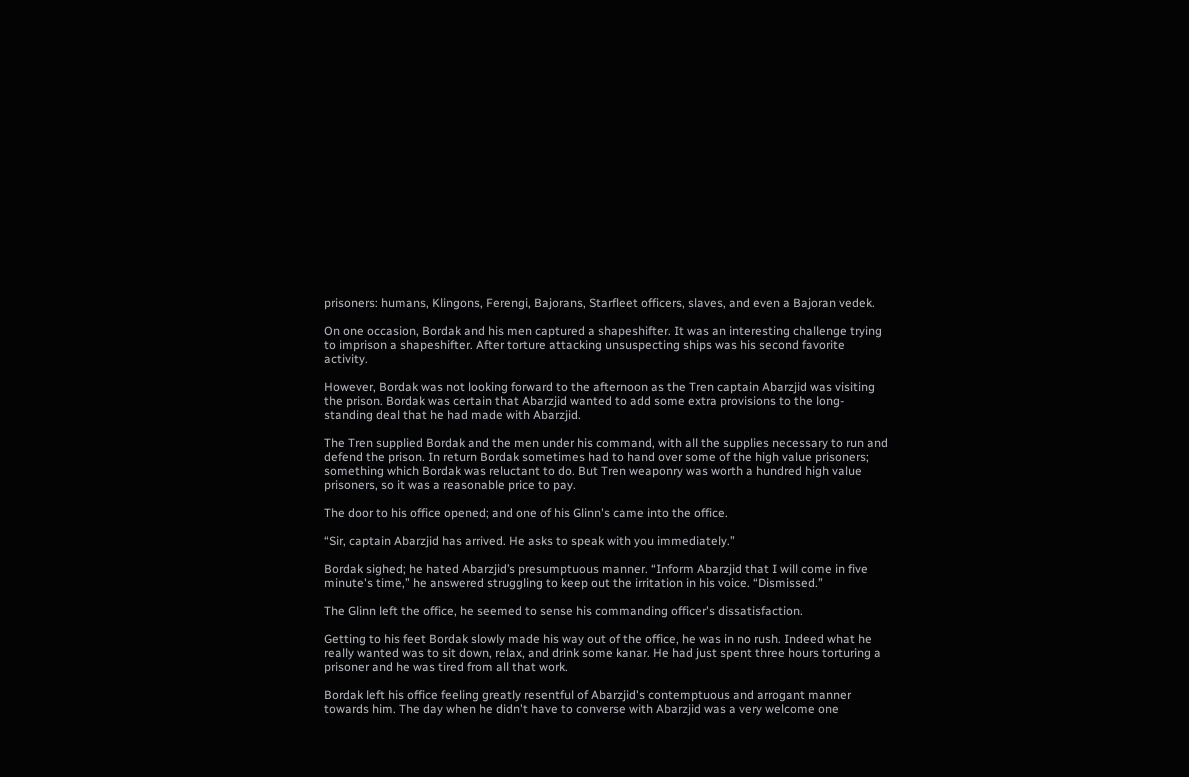prisoners: humans, Klingons, Ferengi, Bajorans, Starfleet officers, slaves, and even a Bajoran vedek.

On one occasion, Bordak and his men captured a shapeshifter. It was an interesting challenge trying to imprison a shapeshifter. After torture attacking unsuspecting ships was his second favorite activity.

However, Bordak was not looking forward to the afternoon as the Tren captain Abarzjid was visiting the prison. Bordak was certain that Abarzjid wanted to add some extra provisions to the long-standing deal that he had made with Abarzjid.

The Tren supplied Bordak and the men under his command, with all the supplies necessary to run and defend the prison. In return Bordak sometimes had to hand over some of the high value prisoners; something which Bordak was reluctant to do. But Tren weaponry was worth a hundred high value prisoners, so it was a reasonable price to pay.

The door to his office opened; and one of his Glinn's came into the office.

“Sir, captain Abarzjid has arrived. He asks to speak with you immediately.”

Bordak sighed; he hated Abarzjid’s presumptuous manner. “Inform Abarzjid that I will come in five minute's time,” he answered struggling to keep out the irritation in his voice. “Dismissed.”

The Glinn left the office, he seemed to sense his commanding officer's dissatisfaction.

Getting to his feet Bordak slowly made his way out of the office, he was in no rush. Indeed what he really wanted was to sit down, relax, and drink some kanar. He had just spent three hours torturing a prisoner and he was tired from all that work.

Bordak left his office feeling greatly resentful of Abarzjid's contemptuous and arrogant manner towards him. The day when he didn't have to converse with Abarzjid was a very welcome one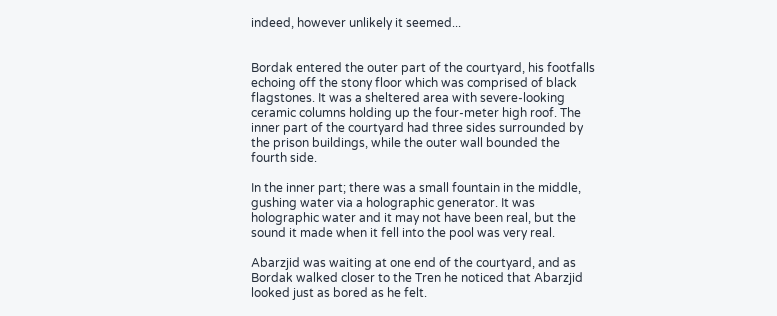indeed, however unlikely it seemed...


Bordak entered the outer part of the courtyard, his footfalls echoing off the stony floor which was comprised of black flagstones. It was a sheltered area with severe-looking ceramic columns holding up the four-meter high roof. The inner part of the courtyard had three sides surrounded by the prison buildings, while the outer wall bounded the fourth side.

In the inner part; there was a small fountain in the middle, gushing water via a holographic generator. It was holographic water and it may not have been real, but the sound it made when it fell into the pool was very real.

Abarzjid was waiting at one end of the courtyard, and as Bordak walked closer to the Tren he noticed that Abarzjid looked just as bored as he felt.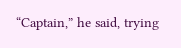“Captain,” he said, trying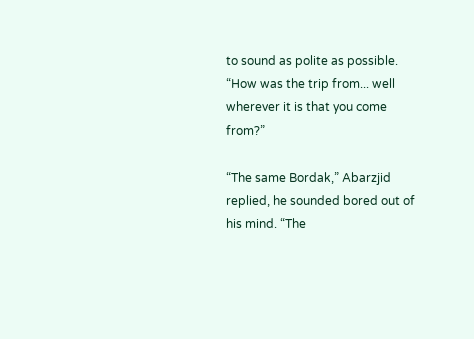to sound as polite as possible. “How was the trip from... well wherever it is that you come from?”

“The same Bordak,” Abarzjid replied, he sounded bored out of his mind. “The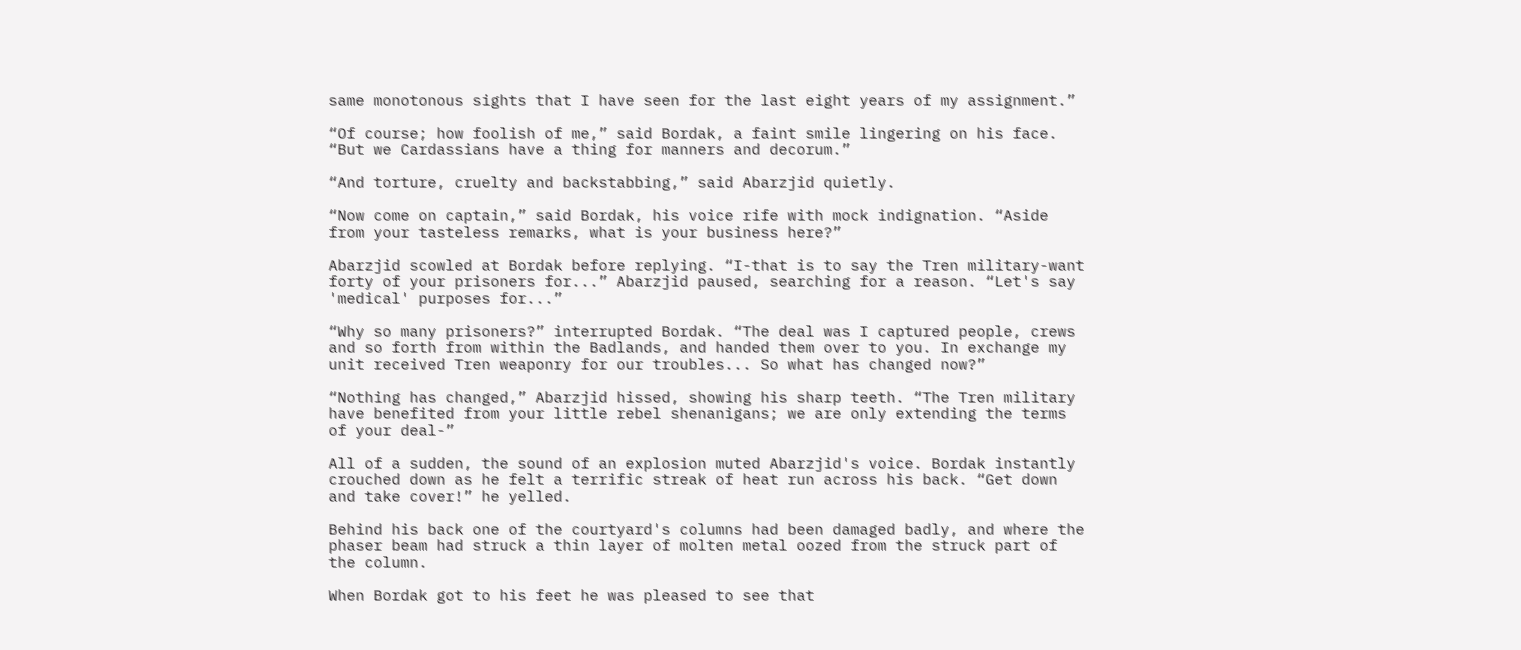same monotonous sights that I have seen for the last eight years of my assignment.”

“Of course; how foolish of me,” said Bordak, a faint smile lingering on his face. “But we Cardassians have a thing for manners and decorum.”

“And torture, cruelty and backstabbing,” said Abarzjid quietly.

“Now come on captain,” said Bordak, his voice rife with mock indignation. “Aside from your tasteless remarks, what is your business here?”

Abarzjid scowled at Bordak before replying. “I-that is to say the Tren military-want forty of your prisoners for...” Abarzjid paused, searching for a reason. “Let's say 'medical' purposes for...”

“Why so many prisoners?” interrupted Bordak. “The deal was I captured people, crews and so forth from within the Badlands, and handed them over to you. In exchange my unit received Tren weaponry for our troubles... So what has changed now?”

“Nothing has changed,” Abarzjid hissed, showing his sharp teeth. “The Tren military have benefited from your little rebel shenanigans; we are only extending the terms of your deal-”

All of a sudden, the sound of an explosion muted Abarzjid's voice. Bordak instantly crouched down as he felt a terrific streak of heat run across his back. “Get down and take cover!” he yelled.

Behind his back one of the courtyard's columns had been damaged badly, and where the phaser beam had struck a thin layer of molten metal oozed from the struck part of the column.

When Bordak got to his feet he was pleased to see that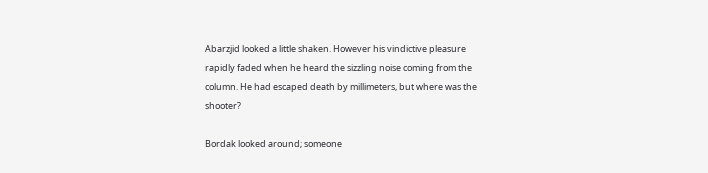Abarzjid looked a little shaken. However his vindictive pleasure rapidly faded when he heard the sizzling noise coming from the column. He had escaped death by millimeters, but where was the shooter?

Bordak looked around; someone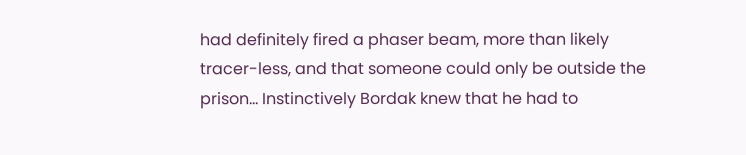had definitely fired a phaser beam, more than likely tracer-less, and that someone could only be outside the prison... Instinctively Bordak knew that he had to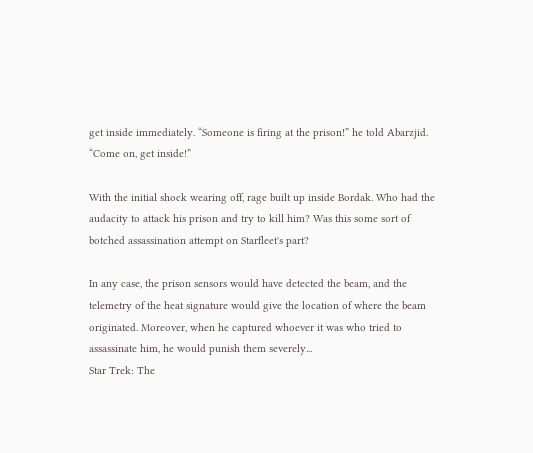get inside immediately. “Someone is firing at the prison!” he told Abarzjid. “Come on, get inside!”

With the initial shock wearing off, rage built up inside Bordak. Who had the audacity to attack his prison and try to kill him? Was this some sort of botched assassination attempt on Starfleet's part?

In any case, the prison sensors would have detected the beam, and the telemetry of the heat signature would give the location of where the beam originated. Moreover, when he captured whoever it was who tried to assassinate him, he would punish them severely...
Star Trek: The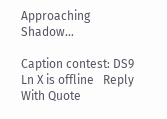Approaching Shadow...

Caption contest: DS9
Ln X is offline   Reply With Quote